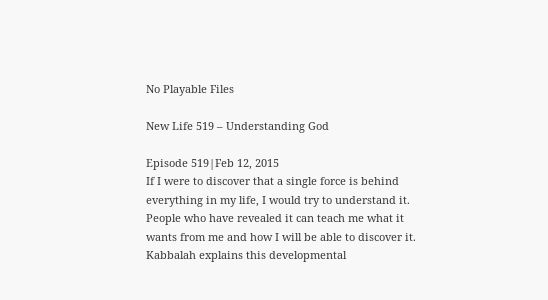No Playable Files

New Life 519 – Understanding God

Episode 519|Feb 12, 2015
If I were to discover that a single force is behind everything in my life, I would try to understand it. People who have revealed it can teach me what it wants from me and how I will be able to discover it. Kabbalah explains this developmental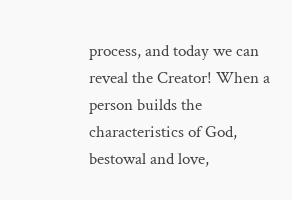process, and today we can reveal the Creator! When a person builds the characteristics of God, bestowal and love,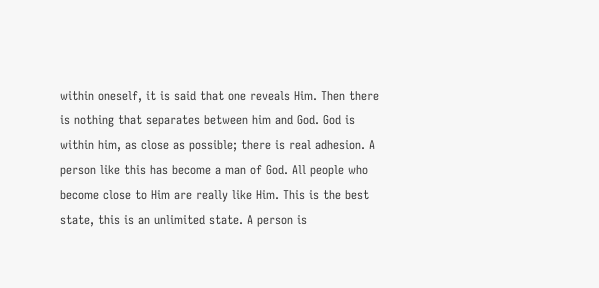within oneself, it is said that one reveals Him. Then there is nothing that separates between him and God. God is within him, as close as possible; there is real adhesion. A person like this has become a man of God. All people who become close to Him are really like Him. This is the best state, this is an unlimited state. A person is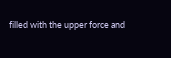filled with the upper force and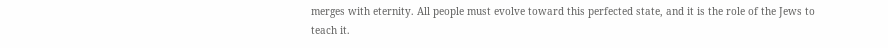merges with eternity. All people must evolve toward this perfected state, and it is the role of the Jews to teach it.